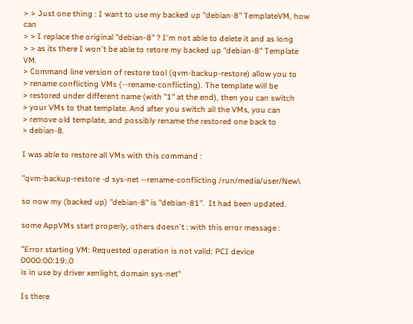> > Just one thing : I want to use my backed up "debian-8" TemplateVM, how can
> > I replace the original "debian-8" ? I'm not able to delete it and as long
> > as its there I won't be able to retore my backed up "debian-8" Template VM.
> Command line version of restore tool (qvm-backup-restore) allow you to
> rename conflicting VMs (--rename-conflicting). The template will be
> restored under different name (with "1" at the end), then you can switch
> your VMs to that template. And after you switch all the VMs, you can
> remove old template, and possibly rename the restored one back to
> debian-8.

I was able to restore all VMs with this command :

"qvm-backup-restore -d sys-net --rename-conflicting /run/media/user/New\

so now my (backed up) "debian-8" is "debian-81".  It had been updated.

some AppVMs start properly, others doesn't : with this error message :

"Error starting VM: Requested operation is not valid: PCI device 0000:00:19:.0
is in use by driver xenlight, domain sys-net"

Is there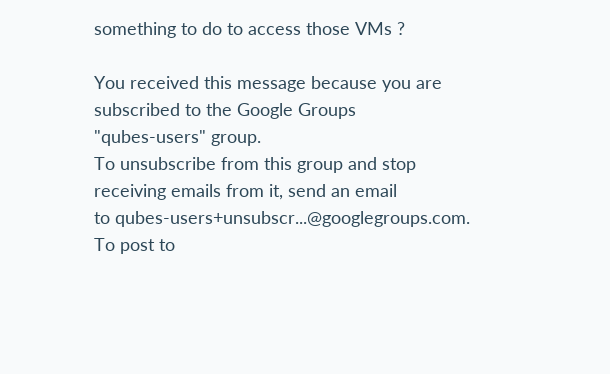something to do to access those VMs ?

You received this message because you are subscribed to the Google Groups
"qubes-users" group.
To unsubscribe from this group and stop receiving emails from it, send an email
to qubes-users+unsubscr...@googlegroups.com.
To post to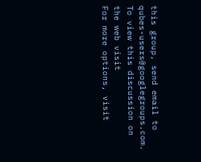this group, send email to qubes-users@googlegroups.com.
To view this discussion on the web visit
For more options, visit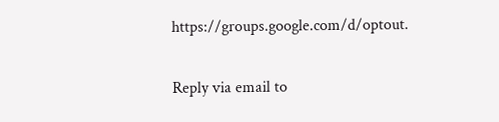https://groups.google.com/d/optout.

Reply via email to